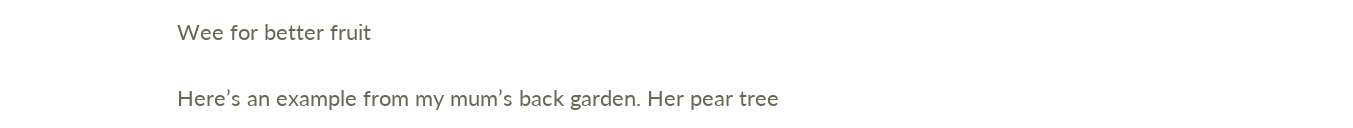Wee for better fruit

Here’s an example from my mum’s back garden. Her pear tree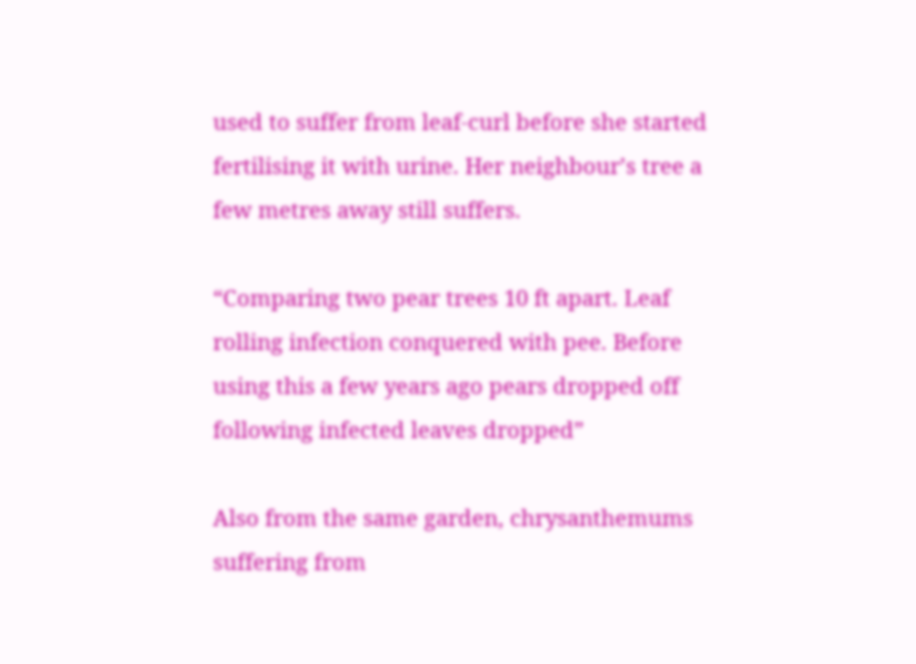used to suffer from leaf-curl before she started fertilising it with urine. Her neighbour’s tree a few metres away still suffers.

“Comparing two pear trees 10 ft apart. Leaf rolling infection conquered with pee. Before using this a few years ago pears dropped off following infected leaves dropped”

Also from the same garden, chrysanthemums suffering from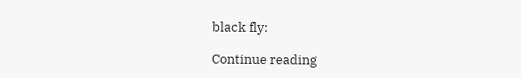black fly:

Continue reading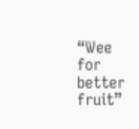“Wee for better fruit”